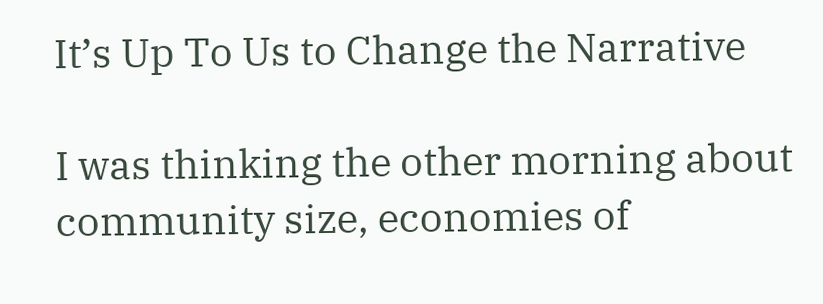It’s Up To Us to Change the Narrative

I was thinking the other morning about community size, economies of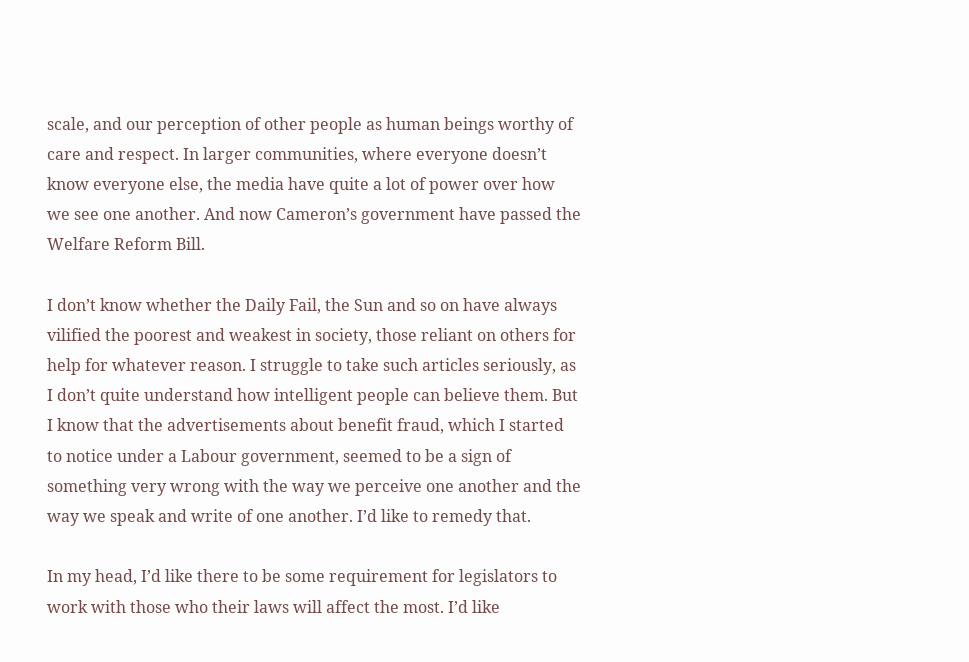scale, and our perception of other people as human beings worthy of care and respect. In larger communities, where everyone doesn’t know everyone else, the media have quite a lot of power over how we see one another. And now Cameron’s government have passed the Welfare Reform Bill.

I don’t know whether the Daily Fail, the Sun and so on have always vilified the poorest and weakest in society, those reliant on others for help for whatever reason. I struggle to take such articles seriously, as I don’t quite understand how intelligent people can believe them. But I know that the advertisements about benefit fraud, which I started to notice under a Labour government, seemed to be a sign of something very wrong with the way we perceive one another and the way we speak and write of one another. I’d like to remedy that.

In my head, I’d like there to be some requirement for legislators to work with those who their laws will affect the most. I’d like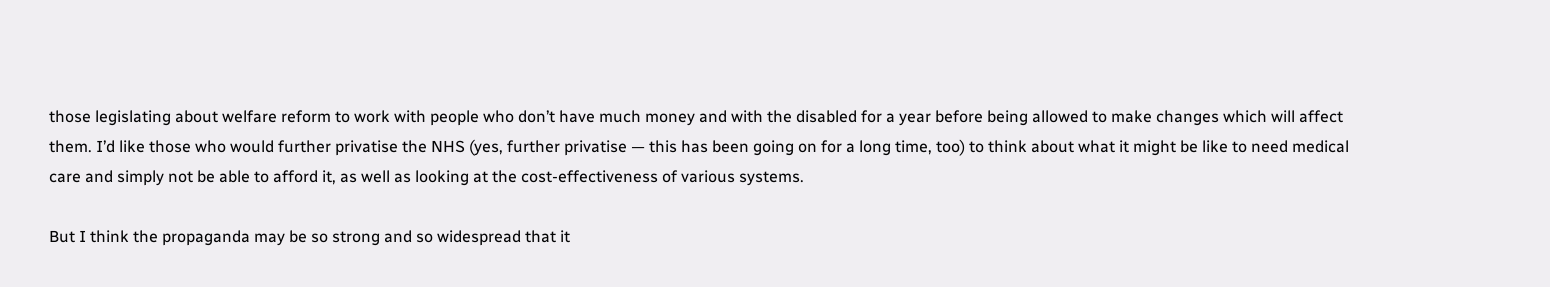those legislating about welfare reform to work with people who don’t have much money and with the disabled for a year before being allowed to make changes which will affect them. I’d like those who would further privatise the NHS (yes, further privatise — this has been going on for a long time, too) to think about what it might be like to need medical care and simply not be able to afford it, as well as looking at the cost-effectiveness of various systems.

But I think the propaganda may be so strong and so widespread that it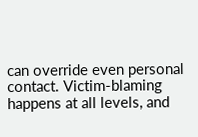can override even personal contact. Victim-blaming happens at all levels, and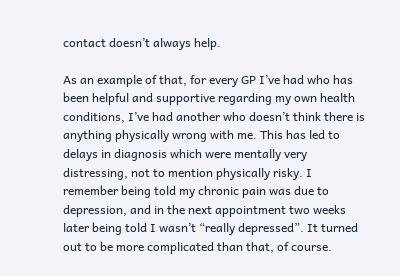contact doesn’t always help.

As an example of that, for every GP I’ve had who has been helpful and supportive regarding my own health conditions, I’ve had another who doesn’t think there is anything physically wrong with me. This has led to delays in diagnosis which were mentally very distressing, not to mention physically risky. I remember being told my chronic pain was due to depression, and in the next appointment two weeks later being told I wasn’t “really depressed”. It turned out to be more complicated than that, of course.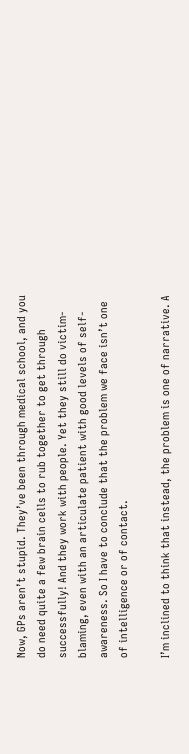Now, GPs aren’t stupid. They’ve been through medical school, and you do need quite a few brain cells to rub together to get through successfully! And they work with people. Yet they still do victim-blaming, even with an articulate patient with good levels of self-awareness. So I have to conclude that the problem we face isn’t one of intelligence or of contact.

I’m inclined to think that instead, the problem is one of narrative. A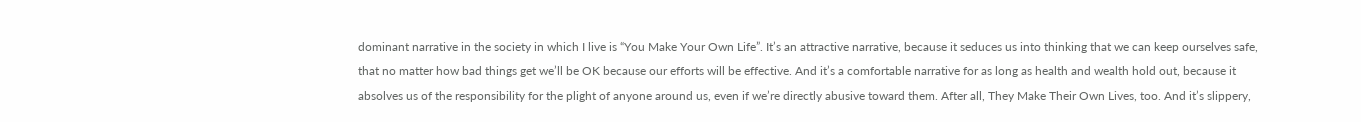dominant narrative in the society in which I live is “You Make Your Own Life”. It’s an attractive narrative, because it seduces us into thinking that we can keep ourselves safe, that no matter how bad things get we’ll be OK because our efforts will be effective. And it’s a comfortable narrative for as long as health and wealth hold out, because it absolves us of the responsibility for the plight of anyone around us, even if we’re directly abusive toward them. After all, They Make Their Own Lives, too. And it’s slippery,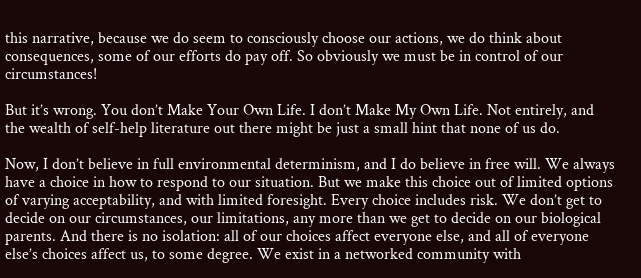this narrative, because we do seem to consciously choose our actions, we do think about consequences, some of our efforts do pay off. So obviously we must be in control of our circumstances!

But it’s wrong. You don’t Make Your Own Life. I don’t Make My Own Life. Not entirely, and the wealth of self-help literature out there might be just a small hint that none of us do.

Now, I don’t believe in full environmental determinism, and I do believe in free will. We always have a choice in how to respond to our situation. But we make this choice out of limited options of varying acceptability, and with limited foresight. Every choice includes risk. We don’t get to decide on our circumstances, our limitations, any more than we get to decide on our biological parents. And there is no isolation: all of our choices affect everyone else, and all of everyone else’s choices affect us, to some degree. We exist in a networked community with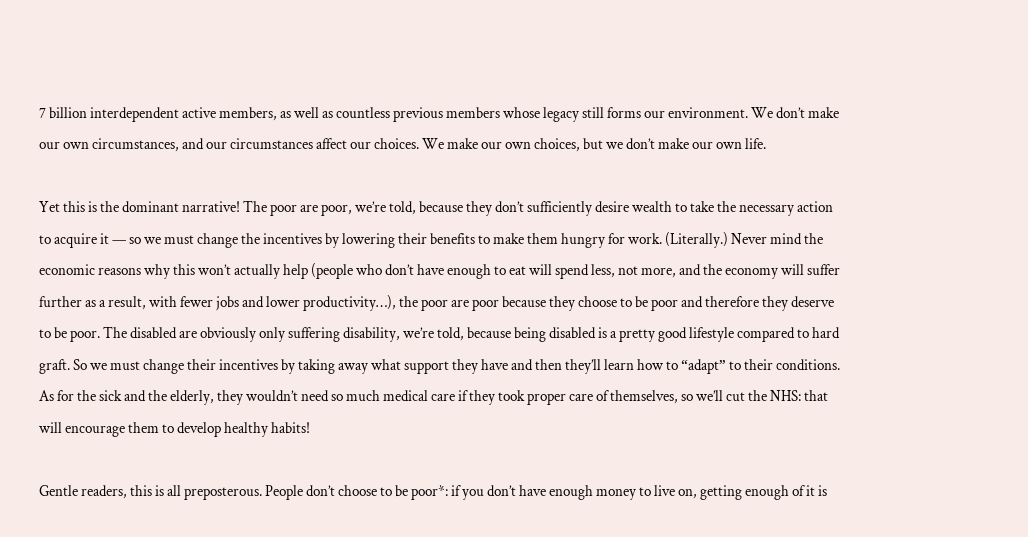7 billion interdependent active members, as well as countless previous members whose legacy still forms our environment. We don’t make our own circumstances, and our circumstances affect our choices. We make our own choices, but we don’t make our own life.

Yet this is the dominant narrative! The poor are poor, we’re told, because they don’t sufficiently desire wealth to take the necessary action to acquire it — so we must change the incentives by lowering their benefits to make them hungry for work. (Literally.) Never mind the economic reasons why this won’t actually help (people who don’t have enough to eat will spend less, not more, and the economy will suffer further as a result, with fewer jobs and lower productivity…), the poor are poor because they choose to be poor and therefore they deserve to be poor. The disabled are obviously only suffering disability, we’re told, because being disabled is a pretty good lifestyle compared to hard graft. So we must change their incentives by taking away what support they have and then they’ll learn how to “adapt” to their conditions. As for the sick and the elderly, they wouldn’t need so much medical care if they took proper care of themselves, so we’ll cut the NHS: that will encourage them to develop healthy habits!

Gentle readers, this is all preposterous. People don’t choose to be poor*: if you don’t have enough money to live on, getting enough of it is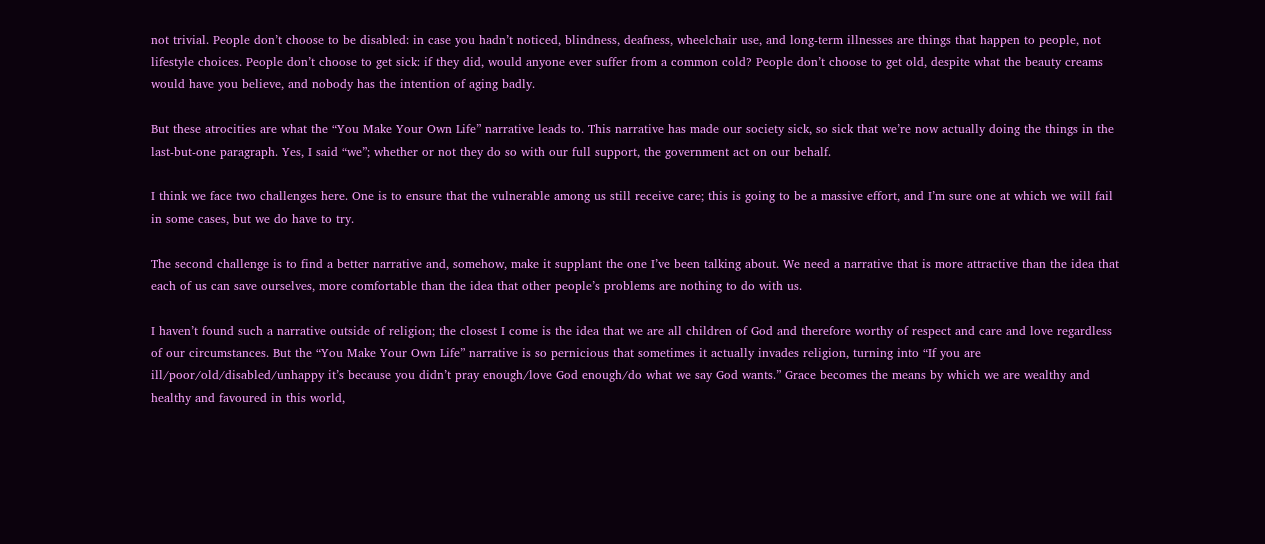not trivial. People don’t choose to be disabled: in case you hadn’t noticed, blindness, deafness, wheelchair use, and long-term illnesses are things that happen to people, not lifestyle choices. People don’t choose to get sick: if they did, would anyone ever suffer from a common cold? People don’t choose to get old, despite what the beauty creams would have you believe, and nobody has the intention of aging badly.

But these atrocities are what the “You Make Your Own Life” narrative leads to. This narrative has made our society sick, so sick that we’re now actually doing the things in the last-but-one paragraph. Yes, I said “we”; whether or not they do so with our full support, the government act on our behalf.

I think we face two challenges here. One is to ensure that the vulnerable among us still receive care; this is going to be a massive effort, and I’m sure one at which we will fail in some cases, but we do have to try.

The second challenge is to find a better narrative and, somehow, make it supplant the one I’ve been talking about. We need a narrative that is more attractive than the idea that each of us can save ourselves, more comfortable than the idea that other people’s problems are nothing to do with us.

I haven’t found such a narrative outside of religion; the closest I come is the idea that we are all children of God and therefore worthy of respect and care and love regardless of our circumstances. But the “You Make Your Own Life” narrative is so pernicious that sometimes it actually invades religion, turning into “If you are ill/poor/old/disabled/unhappy it’s because you didn’t pray enough/love God enough/do what we say God wants.” Grace becomes the means by which we are wealthy and healthy and favoured in this world,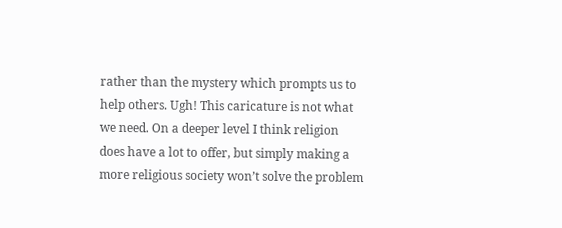rather than the mystery which prompts us to help others. Ugh! This caricature is not what we need. On a deeper level I think religion does have a lot to offer, but simply making a more religious society won’t solve the problem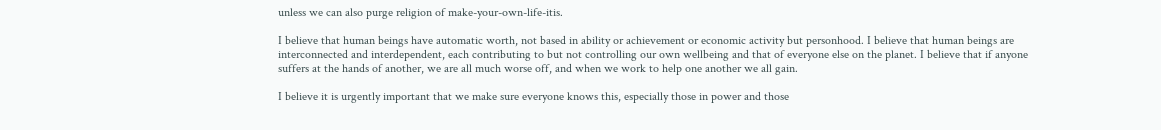unless we can also purge religion of make-your-own-life-itis.

I believe that human beings have automatic worth, not based in ability or achievement or economic activity but personhood. I believe that human beings are interconnected and interdependent, each contributing to but not controlling our own wellbeing and that of everyone else on the planet. I believe that if anyone suffers at the hands of another, we are all much worse off, and when we work to help one another we all gain.

I believe it is urgently important that we make sure everyone knows this, especially those in power and those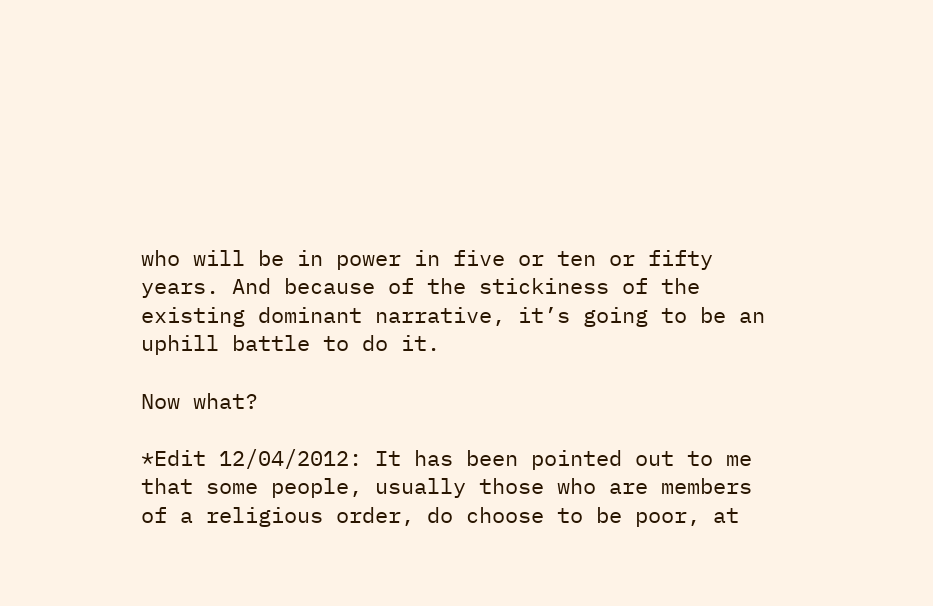who will be in power in five or ten or fifty years. And because of the stickiness of the existing dominant narrative, it’s going to be an uphill battle to do it.

Now what?

*Edit 12/04/2012: It has been pointed out to me that some people, usually those who are members of a religious order, do choose to be poor, at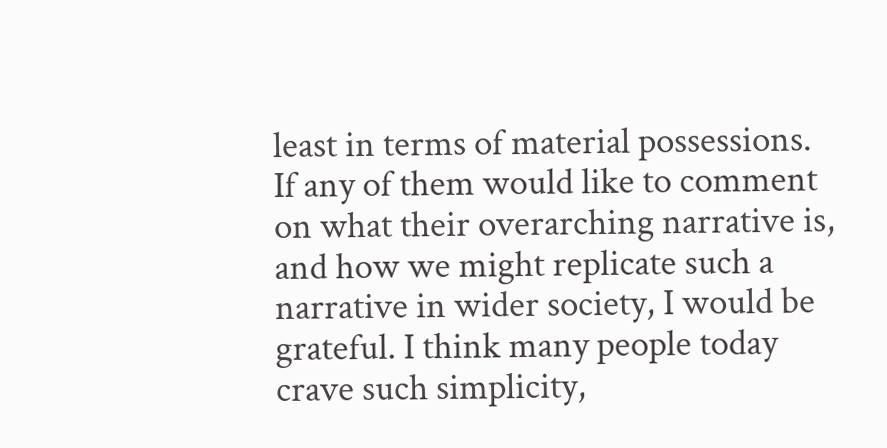least in terms of material possessions. If any of them would like to comment on what their overarching narrative is, and how we might replicate such a narrative in wider society, I would be grateful. I think many people today crave such simplicity,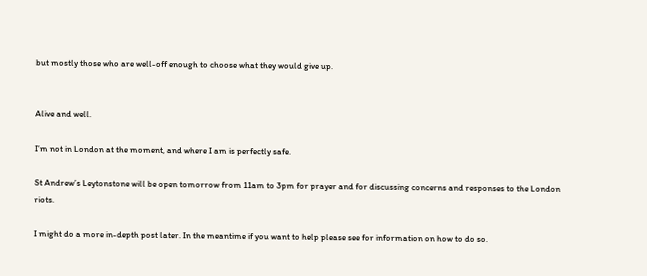but mostly those who are well-off enough to choose what they would give up.


Alive and well.

I’m not in London at the moment, and where I am is perfectly safe.

St Andrew’s Leytonstone will be open tomorrow from 11am to 3pm for prayer and for discussing concerns and responses to the London riots.

I might do a more in-depth post later. In the meantime if you want to help please see for information on how to do so.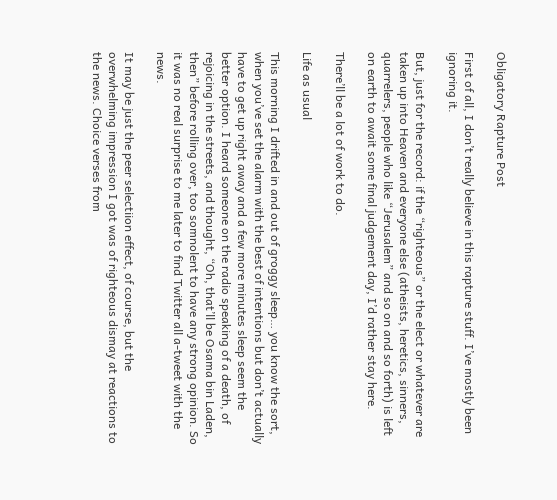Obligatory Rapture Post

First of all, I don’t really believe in this rapture stuff. I’ve mostly been ignoring it.

But, just for the record: if the “righteous” or the elect or whatever are taken up into Heaven and everyone else (atheists, heretics, sinners, quarrelers, people who like “Jerusalem” and so on and so forth) is left on earth to await some final judgement day, I’d rather stay here.

There’ll be a lot of work to do.

Life as usual

This morning I drifted in and out of groggy sleep… you know the sort, when you’ve set the alarm with the best of intentions but don’t actually have to get up right away and a few more minutes sleep seem the better option. I heard someone on the radio speaking of a death, of rejoicing in the streets, and thought, “Oh, that’ll be Osama bin Laden, then” before rolling over, too somnolent to have any strong opinion. So it was no real surprise to me later to find Twitter all a-tweet with the news.

It may be just the peer selectiion effect, of course, but the overwhelming impression I got was of righteous dismay at reactions to the news. Choice verses from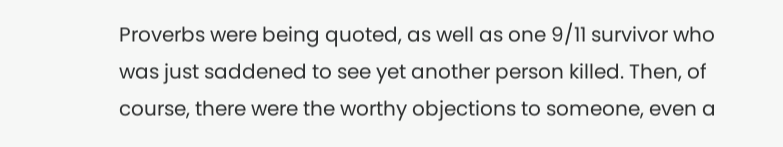Proverbs were being quoted, as well as one 9/11 survivor who was just saddened to see yet another person killed. Then, of course, there were the worthy objections to someone, even a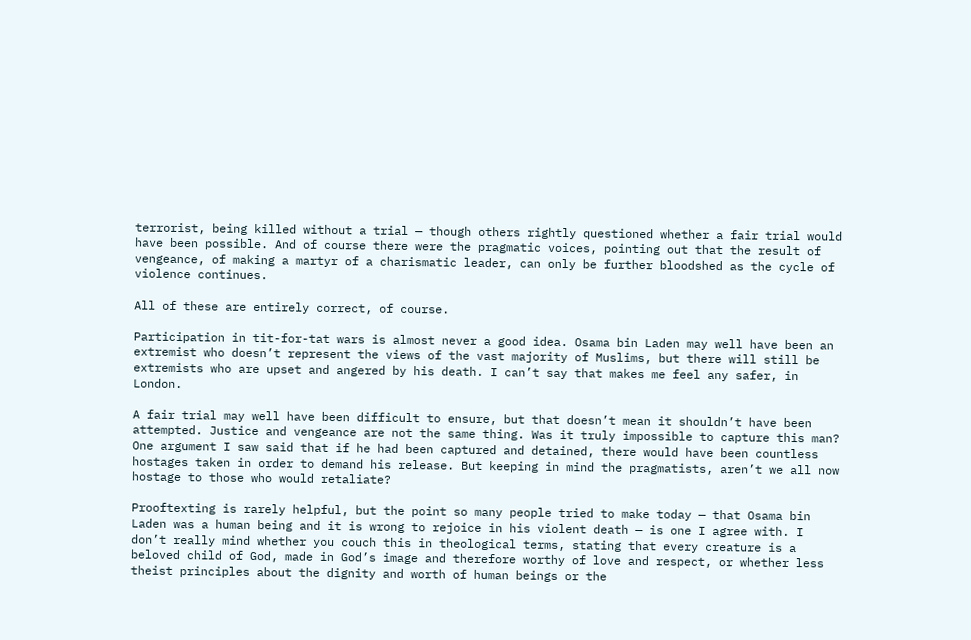terrorist, being killed without a trial — though others rightly questioned whether a fair trial would have been possible. And of course there were the pragmatic voices, pointing out that the result of vengeance, of making a martyr of a charismatic leader, can only be further bloodshed as the cycle of violence continues.

All of these are entirely correct, of course.

Participation in tit-for-tat wars is almost never a good idea. Osama bin Laden may well have been an extremist who doesn’t represent the views of the vast majority of Muslims, but there will still be extremists who are upset and angered by his death. I can’t say that makes me feel any safer, in London.

A fair trial may well have been difficult to ensure, but that doesn’t mean it shouldn’t have been attempted. Justice and vengeance are not the same thing. Was it truly impossible to capture this man? One argument I saw said that if he had been captured and detained, there would have been countless hostages taken in order to demand his release. But keeping in mind the pragmatists, aren’t we all now hostage to those who would retaliate?

Prooftexting is rarely helpful, but the point so many people tried to make today — that Osama bin Laden was a human being and it is wrong to rejoice in his violent death — is one I agree with. I don’t really mind whether you couch this in theological terms, stating that every creature is a beloved child of God, made in God’s image and therefore worthy of love and respect, or whether less theist principles about the dignity and worth of human beings or the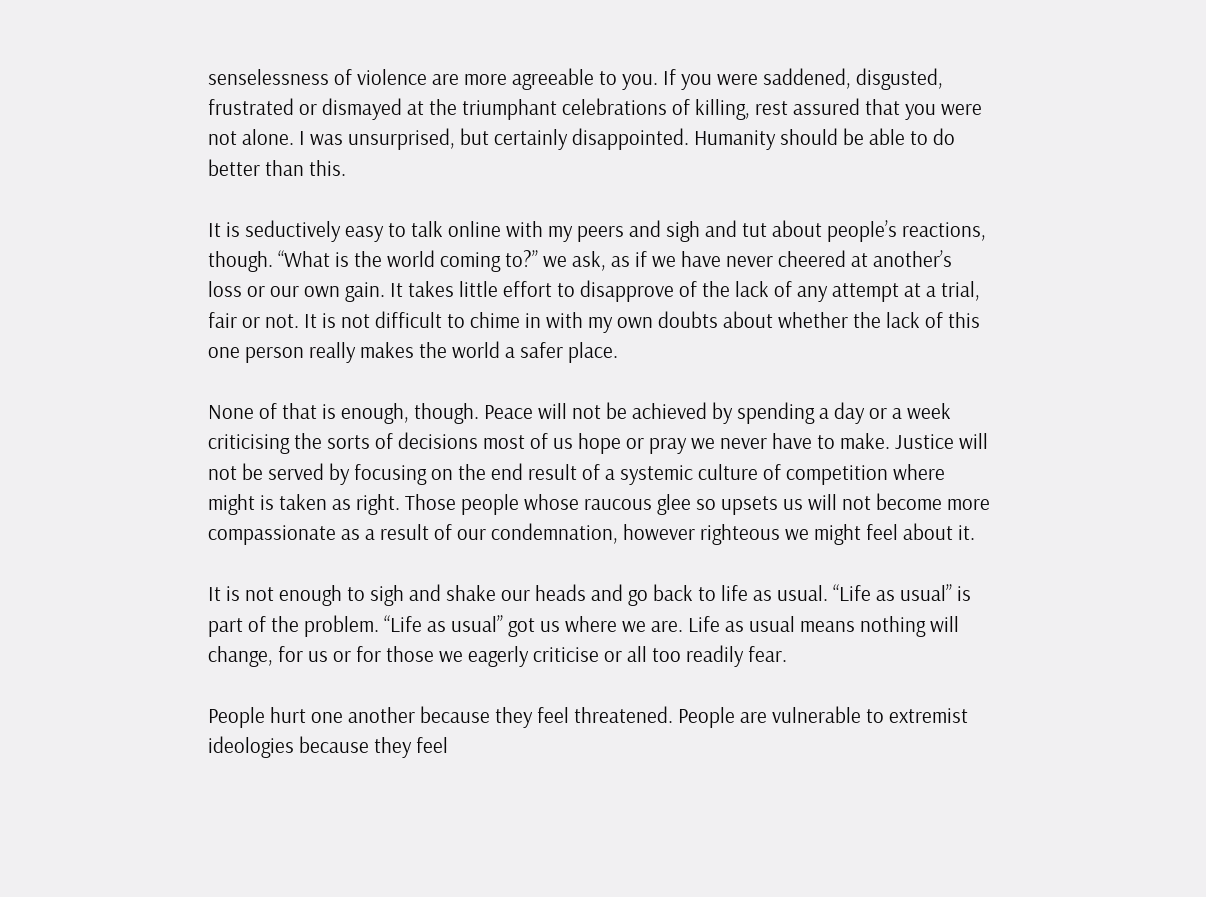senselessness of violence are more agreeable to you. If you were saddened, disgusted, frustrated or dismayed at the triumphant celebrations of killing, rest assured that you were not alone. I was unsurprised, but certainly disappointed. Humanity should be able to do better than this.

It is seductively easy to talk online with my peers and sigh and tut about people’s reactions, though. “What is the world coming to?” we ask, as if we have never cheered at another’s loss or our own gain. It takes little effort to disapprove of the lack of any attempt at a trial, fair or not. It is not difficult to chime in with my own doubts about whether the lack of this one person really makes the world a safer place.

None of that is enough, though. Peace will not be achieved by spending a day or a week criticising the sorts of decisions most of us hope or pray we never have to make. Justice will not be served by focusing on the end result of a systemic culture of competition where might is taken as right. Those people whose raucous glee so upsets us will not become more compassionate as a result of our condemnation, however righteous we might feel about it.

It is not enough to sigh and shake our heads and go back to life as usual. “Life as usual” is part of the problem. “Life as usual” got us where we are. Life as usual means nothing will change, for us or for those we eagerly criticise or all too readily fear.

People hurt one another because they feel threatened. People are vulnerable to extremist ideologies because they feel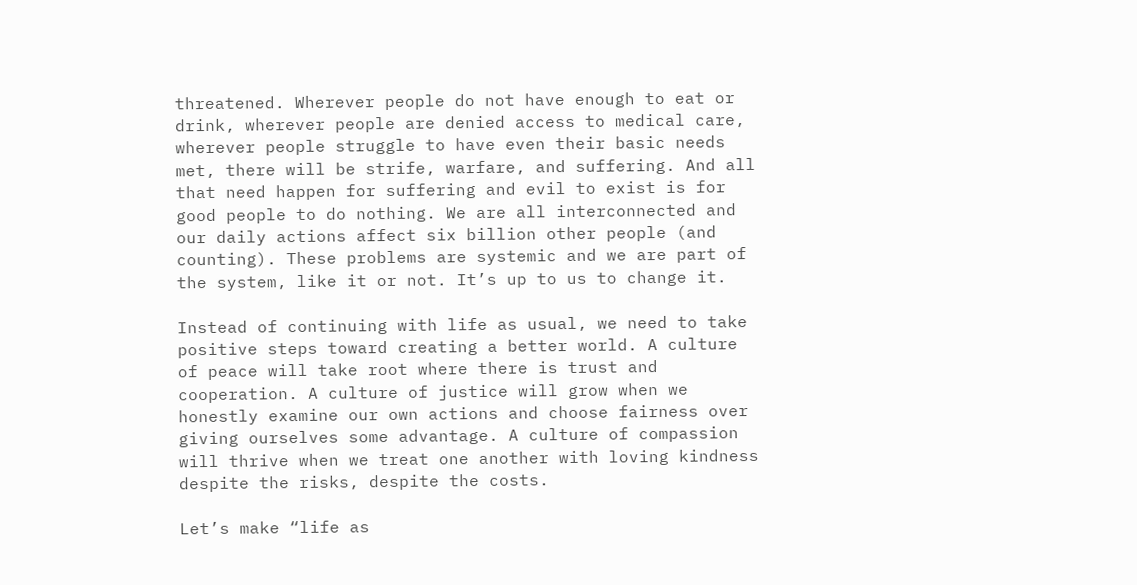threatened. Wherever people do not have enough to eat or drink, wherever people are denied access to medical care, wherever people struggle to have even their basic needs met, there will be strife, warfare, and suffering. And all that need happen for suffering and evil to exist is for good people to do nothing. We are all interconnected and our daily actions affect six billion other people (and counting). These problems are systemic and we are part of the system, like it or not. It’s up to us to change it.

Instead of continuing with life as usual, we need to take positive steps toward creating a better world. A culture of peace will take root where there is trust and cooperation. A culture of justice will grow when we honestly examine our own actions and choose fairness over giving ourselves some advantage. A culture of compassion will thrive when we treat one another with loving kindness despite the risks, despite the costs.

Let’s make “life as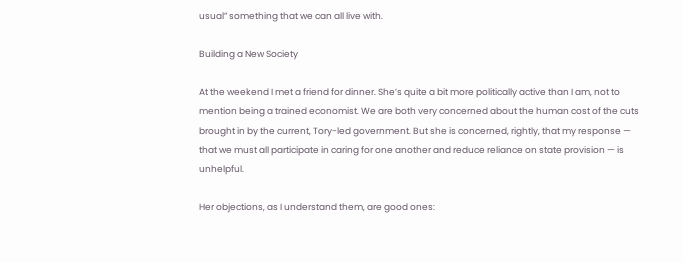usual” something that we can all live with.

Building a New Society

At the weekend I met a friend for dinner. She’s quite a bit more politically active than I am, not to mention being a trained economist. We are both very concerned about the human cost of the cuts brought in by the current, Tory-led government. But she is concerned, rightly, that my response — that we must all participate in caring for one another and reduce reliance on state provision — is unhelpful.

Her objections, as I understand them, are good ones: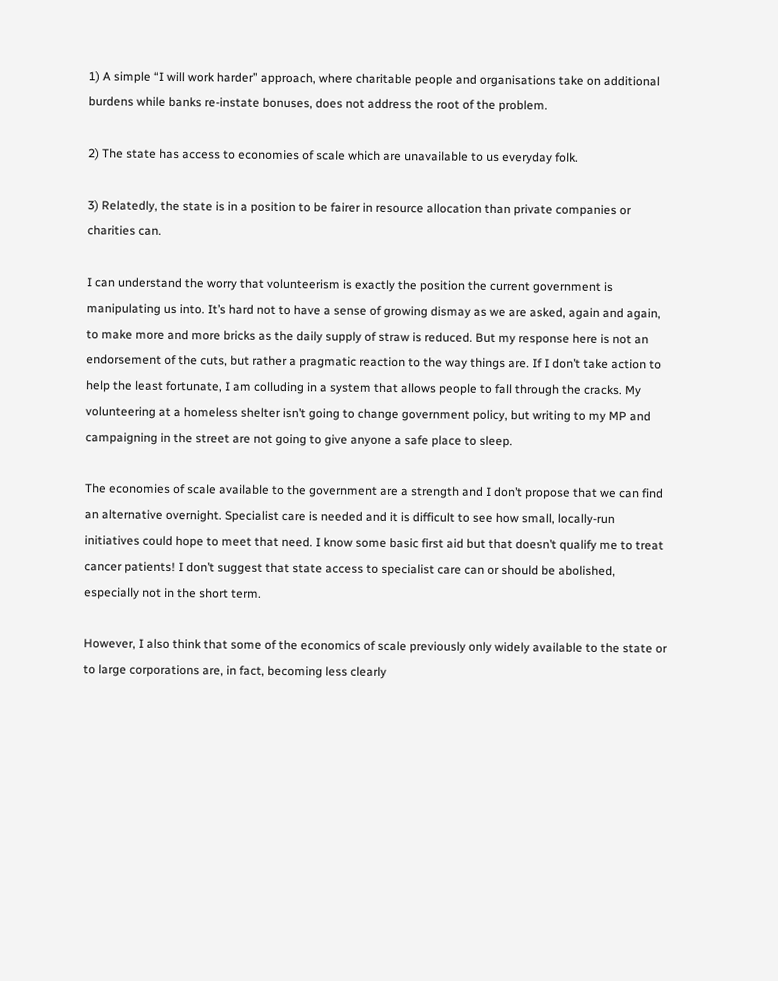1) A simple “I will work harder” approach, where charitable people and organisations take on additional burdens while banks re-instate bonuses, does not address the root of the problem.

2) The state has access to economies of scale which are unavailable to us everyday folk.

3) Relatedly, the state is in a position to be fairer in resource allocation than private companies or charities can.

I can understand the worry that volunteerism is exactly the position the current government is manipulating us into. It’s hard not to have a sense of growing dismay as we are asked, again and again, to make more and more bricks as the daily supply of straw is reduced. But my response here is not an endorsement of the cuts, but rather a pragmatic reaction to the way things are. If I don’t take action to help the least fortunate, I am colluding in a system that allows people to fall through the cracks. My volunteering at a homeless shelter isn’t going to change government policy, but writing to my MP and campaigning in the street are not going to give anyone a safe place to sleep.

The economies of scale available to the government are a strength and I don’t propose that we can find an alternative overnight. Specialist care is needed and it is difficult to see how small, locally-run initiatives could hope to meet that need. I know some basic first aid but that doesn’t qualify me to treat cancer patients! I don’t suggest that state access to specialist care can or should be abolished, especially not in the short term.

However, I also think that some of the economics of scale previously only widely available to the state or to large corporations are, in fact, becoming less clearly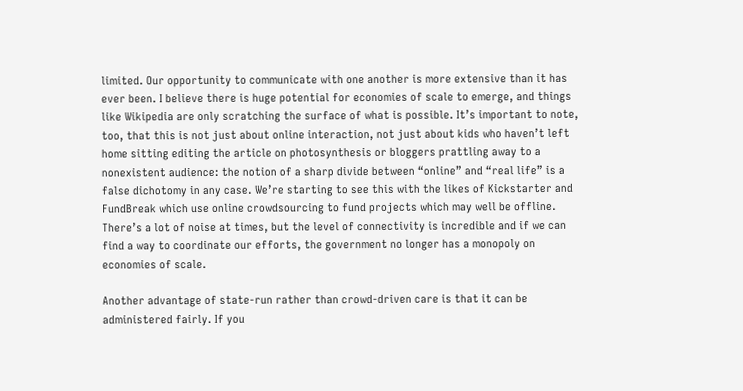limited. Our opportunity to communicate with one another is more extensive than it has ever been. I believe there is huge potential for economies of scale to emerge, and things like Wikipedia are only scratching the surface of what is possible. It’s important to note, too, that this is not just about online interaction, not just about kids who haven’t left home sitting editing the article on photosynthesis or bloggers prattling away to a nonexistent audience: the notion of a sharp divide between “online” and “real life” is a false dichotomy in any case. We’re starting to see this with the likes of Kickstarter and FundBreak which use online crowdsourcing to fund projects which may well be offline. There’s a lot of noise at times, but the level of connectivity is incredible and if we can find a way to coordinate our efforts, the government no longer has a monopoly on economies of scale.

Another advantage of state-run rather than crowd-driven care is that it can be administered fairly. If you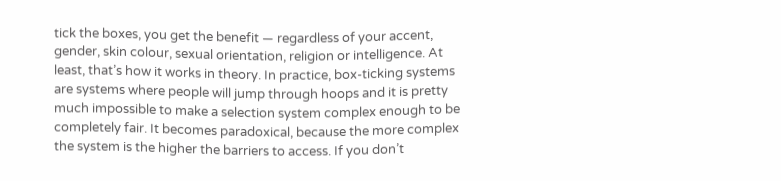tick the boxes, you get the benefit — regardless of your accent, gender, skin colour, sexual orientation, religion or intelligence. At least, that’s how it works in theory. In practice, box-ticking systems are systems where people will jump through hoops and it is pretty much impossible to make a selection system complex enough to be completely fair. It becomes paradoxical, because the more complex the system is the higher the barriers to access. If you don’t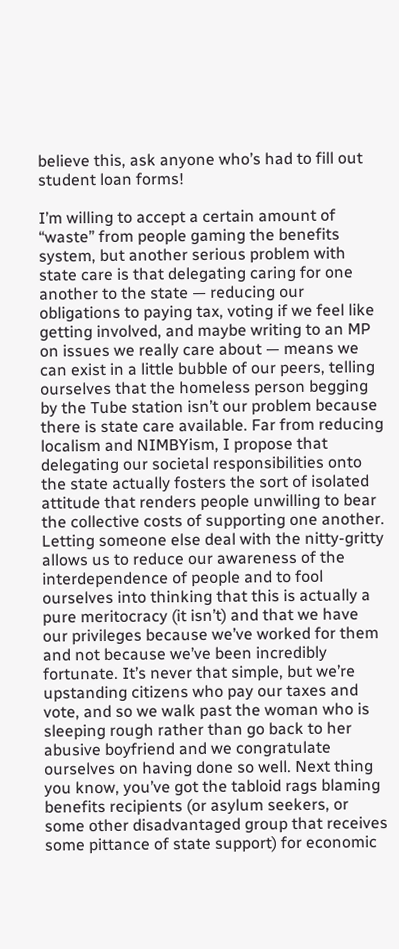believe this, ask anyone who’s had to fill out student loan forms!

I’m willing to accept a certain amount of “waste” from people gaming the benefits system, but another serious problem with state care is that delegating caring for one another to the state — reducing our obligations to paying tax, voting if we feel like getting involved, and maybe writing to an MP on issues we really care about — means we can exist in a little bubble of our peers, telling ourselves that the homeless person begging by the Tube station isn’t our problem because there is state care available. Far from reducing localism and NIMBYism, I propose that delegating our societal responsibilities onto the state actually fosters the sort of isolated attitude that renders people unwilling to bear the collective costs of supporting one another. Letting someone else deal with the nitty-gritty allows us to reduce our awareness of the interdependence of people and to fool ourselves into thinking that this is actually a pure meritocracy (it isn’t) and that we have our privileges because we’ve worked for them and not because we’ve been incredibly fortunate. It’s never that simple, but we’re upstanding citizens who pay our taxes and vote, and so we walk past the woman who is sleeping rough rather than go back to her abusive boyfriend and we congratulate ourselves on having done so well. Next thing you know, you’ve got the tabloid rags blaming benefits recipients (or asylum seekers, or some other disadvantaged group that receives some pittance of state support) for economic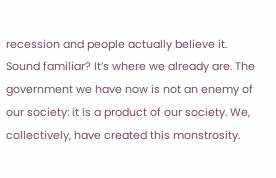recession and people actually believe it. Sound familiar? It’s where we already are. The government we have now is not an enemy of our society: it is a product of our society. We, collectively, have created this monstrosity.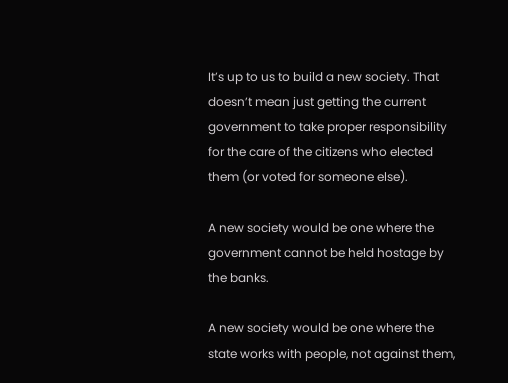It’s up to us to build a new society. That doesn’t mean just getting the current government to take proper responsibility for the care of the citizens who elected them (or voted for someone else).

A new society would be one where the government cannot be held hostage by the banks.

A new society would be one where the state works with people, not against them,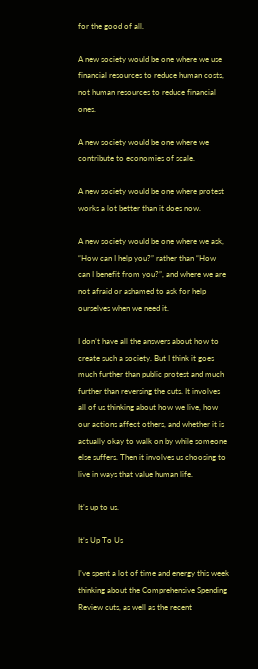for the good of all.

A new society would be one where we use financial resources to reduce human costs, not human resources to reduce financial ones.

A new society would be one where we contribute to economies of scale.

A new society would be one where protest works a lot better than it does now.

A new society would be one where we ask, “How can I help you?” rather than “How can I benefit from you?”, and where we are not afraid or ashamed to ask for help ourselves when we need it.

I don’t have all the answers about how to create such a society. But I think it goes much further than public protest and much further than reversing the cuts. It involves all of us thinking about how we live, how our actions affect others, and whether it is actually okay to walk on by while someone else suffers. Then it involves us choosing to live in ways that value human life.

It’s up to us.

It’s Up To Us

I’ve spent a lot of time and energy this week thinking about the Comprehensive Spending Review cuts, as well as the recent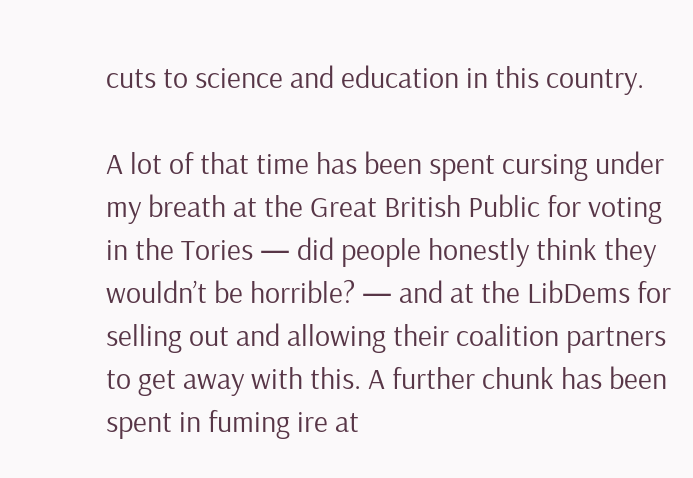cuts to science and education in this country.

A lot of that time has been spent cursing under my breath at the Great British Public for voting in the Tories — did people honestly think they wouldn’t be horrible? — and at the LibDems for selling out and allowing their coalition partners to get away with this. A further chunk has been spent in fuming ire at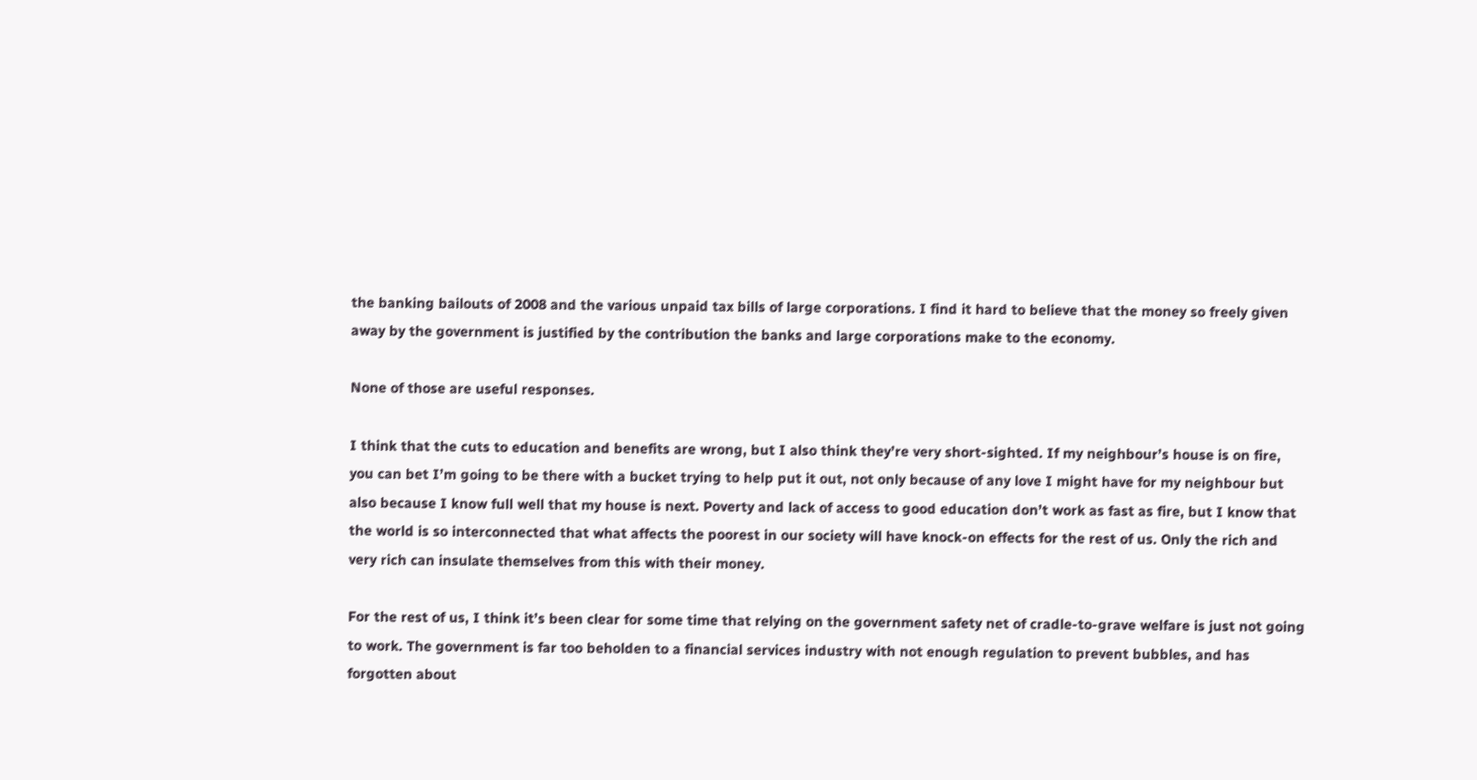the banking bailouts of 2008 and the various unpaid tax bills of large corporations. I find it hard to believe that the money so freely given away by the government is justified by the contribution the banks and large corporations make to the economy.

None of those are useful responses.

I think that the cuts to education and benefits are wrong, but I also think they’re very short-sighted. If my neighbour’s house is on fire, you can bet I’m going to be there with a bucket trying to help put it out, not only because of any love I might have for my neighbour but also because I know full well that my house is next. Poverty and lack of access to good education don’t work as fast as fire, but I know that the world is so interconnected that what affects the poorest in our society will have knock-on effects for the rest of us. Only the rich and very rich can insulate themselves from this with their money.

For the rest of us, I think it’s been clear for some time that relying on the government safety net of cradle-to-grave welfare is just not going to work. The government is far too beholden to a financial services industry with not enough regulation to prevent bubbles, and has forgotten about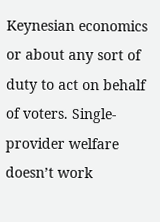Keynesian economics or about any sort of duty to act on behalf of voters. Single-provider welfare doesn’t work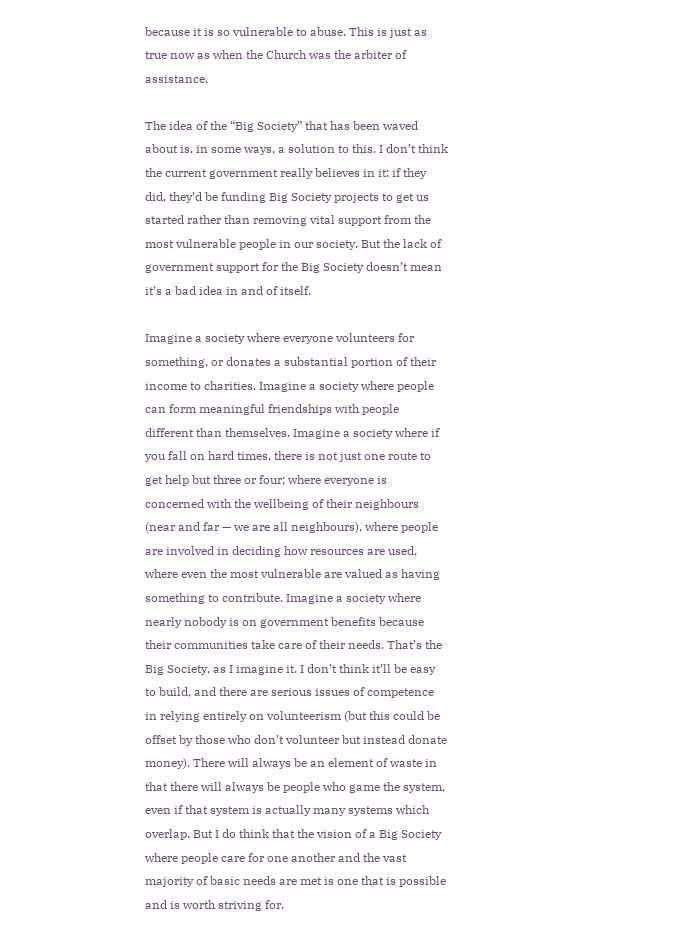because it is so vulnerable to abuse. This is just as true now as when the Church was the arbiter of assistance.

The idea of the “Big Society” that has been waved about is, in some ways, a solution to this. I don’t think the current government really believes in it: if they did, they’d be funding Big Society projects to get us started rather than removing vital support from the most vulnerable people in our society. But the lack of government support for the Big Society doesn’t mean it’s a bad idea in and of itself.

Imagine a society where everyone volunteers for something, or donates a substantial portion of their income to charities. Imagine a society where people can form meaningful friendships with people different than themselves. Imagine a society where if you fall on hard times, there is not just one route to get help but three or four; where everyone is concerned with the wellbeing of their neighbours (near and far — we are all neighbours), where people are involved in deciding how resources are used, where even the most vulnerable are valued as having something to contribute. Imagine a society where nearly nobody is on government benefits because their communities take care of their needs. That’s the Big Society, as I imagine it. I don’t think it’ll be easy to build, and there are serious issues of competence in relying entirely on volunteerism (but this could be offset by those who don’t volunteer but instead donate money). There will always be an element of waste in that there will always be people who game the system, even if that system is actually many systems which overlap. But I do think that the vision of a Big Society where people care for one another and the vast majority of basic needs are met is one that is possible and is worth striving for.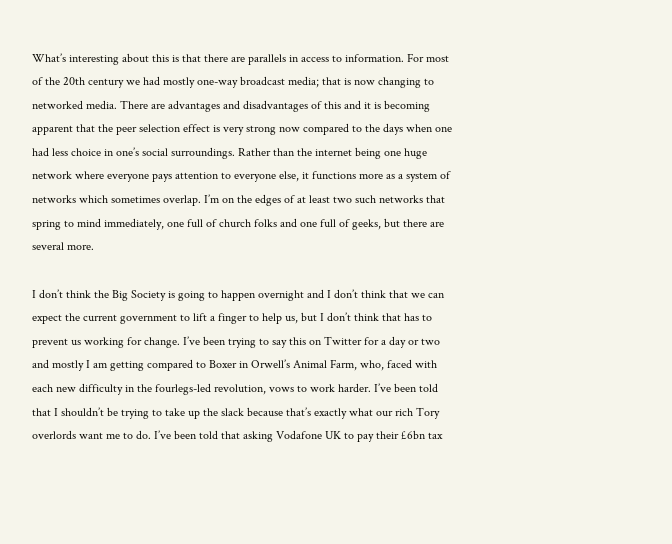What’s interesting about this is that there are parallels in access to information. For most of the 20th century we had mostly one-way broadcast media; that is now changing to networked media. There are advantages and disadvantages of this and it is becoming apparent that the peer selection effect is very strong now compared to the days when one had less choice in one’s social surroundings. Rather than the internet being one huge network where everyone pays attention to everyone else, it functions more as a system of networks which sometimes overlap. I’m on the edges of at least two such networks that spring to mind immediately, one full of church folks and one full of geeks, but there are several more.

I don’t think the Big Society is going to happen overnight and I don’t think that we can expect the current government to lift a finger to help us, but I don’t think that has to prevent us working for change. I’ve been trying to say this on Twitter for a day or two and mostly I am getting compared to Boxer in Orwell’s Animal Farm, who, faced with each new difficulty in the fourlegs-led revolution, vows to work harder. I’ve been told that I shouldn’t be trying to take up the slack because that’s exactly what our rich Tory overlords want me to do. I’ve been told that asking Vodafone UK to pay their £6bn tax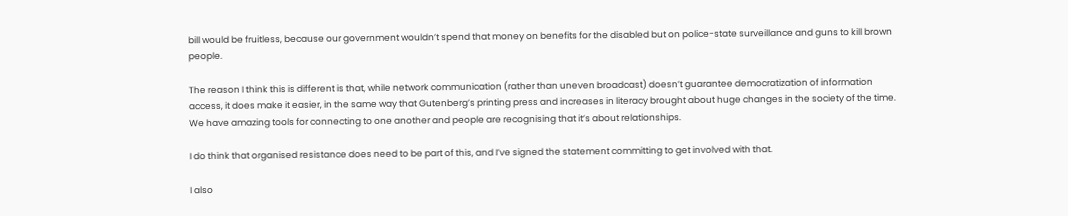bill would be fruitless, because our government wouldn’t spend that money on benefits for the disabled but on police-state surveillance and guns to kill brown people.

The reason I think this is different is that, while network communication (rather than uneven broadcast) doesn’t guarantee democratization of information access, it does make it easier, in the same way that Gutenberg’s printing press and increases in literacy brought about huge changes in the society of the time. We have amazing tools for connecting to one another and people are recognising that it’s about relationships.

I do think that organised resistance does need to be part of this, and I’ve signed the statement committing to get involved with that.

I also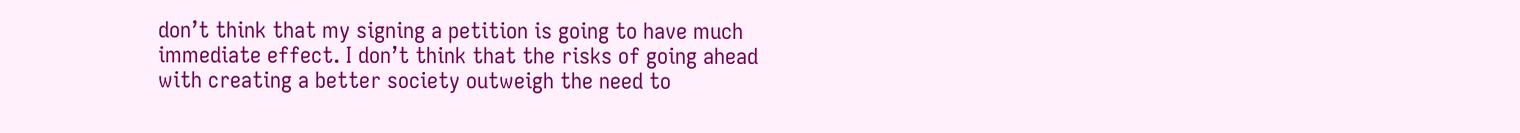don’t think that my signing a petition is going to have much immediate effect. I don’t think that the risks of going ahead with creating a better society outweigh the need to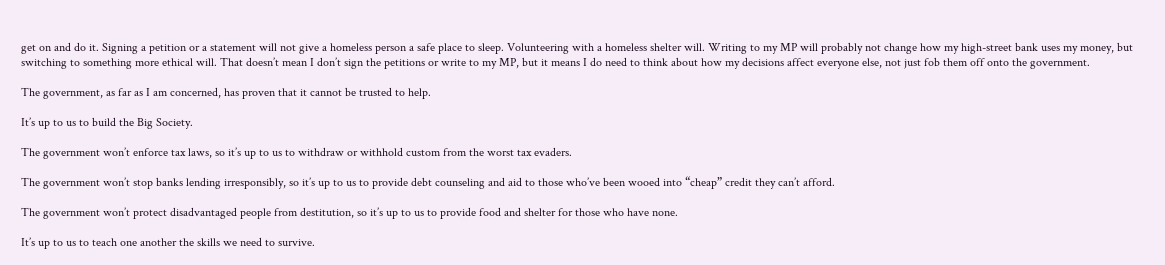get on and do it. Signing a petition or a statement will not give a homeless person a safe place to sleep. Volunteering with a homeless shelter will. Writing to my MP will probably not change how my high-street bank uses my money, but switching to something more ethical will. That doesn’t mean I don’t sign the petitions or write to my MP, but it means I do need to think about how my decisions affect everyone else, not just fob them off onto the government.

The government, as far as I am concerned, has proven that it cannot be trusted to help.

It’s up to us to build the Big Society.

The government won’t enforce tax laws, so it’s up to us to withdraw or withhold custom from the worst tax evaders.

The government won’t stop banks lending irresponsibly, so it’s up to us to provide debt counseling and aid to those who’ve been wooed into “cheap” credit they can’t afford.

The government won’t protect disadvantaged people from destitution, so it’s up to us to provide food and shelter for those who have none.

It’s up to us to teach one another the skills we need to survive.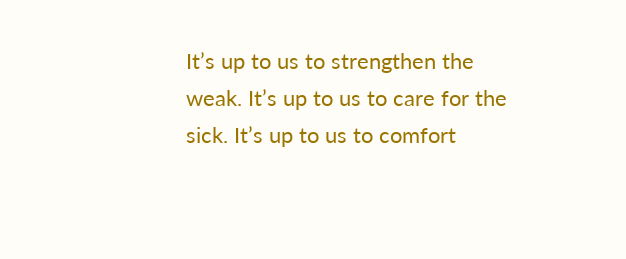It’s up to us to strengthen the weak. It’s up to us to care for the sick. It’s up to us to comfort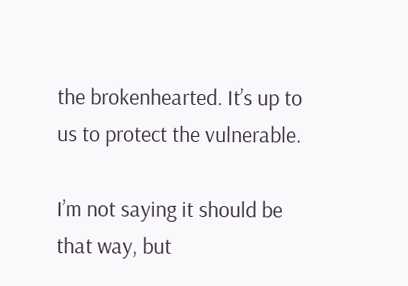the brokenhearted. It’s up to us to protect the vulnerable.

I’m not saying it should be that way, but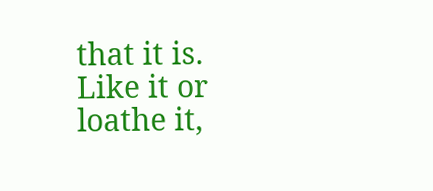that it is. Like it or loathe it,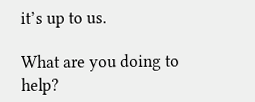it’s up to us.

What are you doing to help?